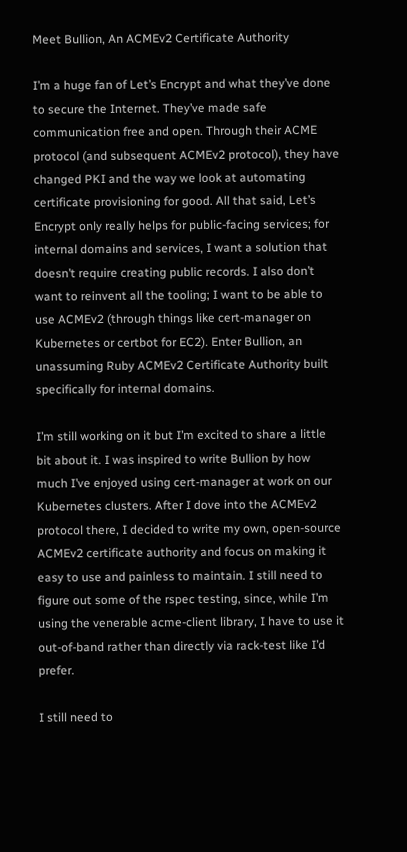Meet Bullion, An ACMEv2 Certificate Authority

I’m a huge fan of Let’s Encrypt and what they’ve done to secure the Internet. They’ve made safe communication free and open. Through their ACME protocol (and subsequent ACMEv2 protocol), they have changed PKI and the way we look at automating certificate provisioning for good. All that said, Let’s Encrypt only really helps for public-facing services; for internal domains and services, I want a solution that doesn’t require creating public records. I also don’t want to reinvent all the tooling; I want to be able to use ACMEv2 (through things like cert-manager on Kubernetes or certbot for EC2). Enter Bullion, an unassuming Ruby ACMEv2 Certificate Authority built specifically for internal domains.

I’m still working on it but I’m excited to share a little bit about it. I was inspired to write Bullion by how much I’ve enjoyed using cert-manager at work on our Kubernetes clusters. After I dove into the ACMEv2 protocol there, I decided to write my own, open-source ACMEv2 certificate authority and focus on making it easy to use and painless to maintain. I still need to figure out some of the rspec testing, since, while I’m using the venerable acme-client library, I have to use it out-of-band rather than directly via rack-test like I’d prefer.

I still need to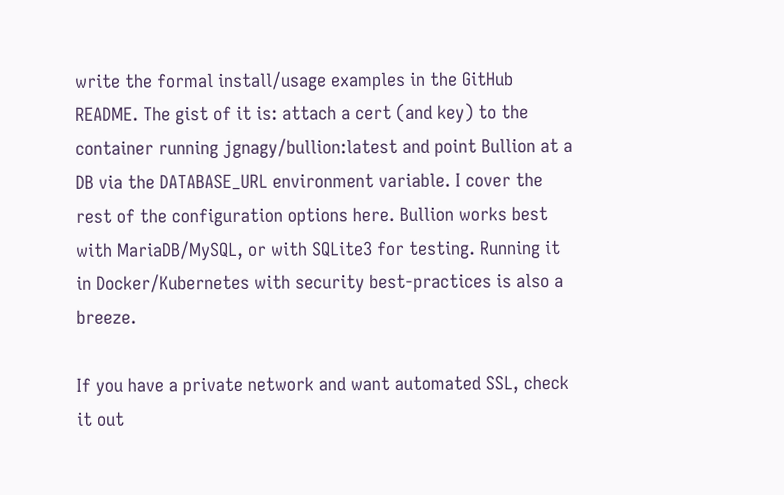write the formal install/usage examples in the GitHub README. The gist of it is: attach a cert (and key) to the container running jgnagy/bullion:latest and point Bullion at a DB via the DATABASE_URL environment variable. I cover the rest of the configuration options here. Bullion works best with MariaDB/MySQL, or with SQLite3 for testing. Running it in Docker/Kubernetes with security best-practices is also a breeze.

If you have a private network and want automated SSL, check it out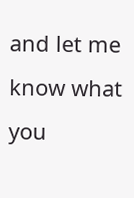and let me know what you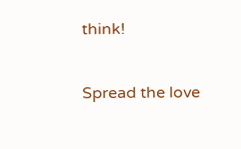think!

Spread the love